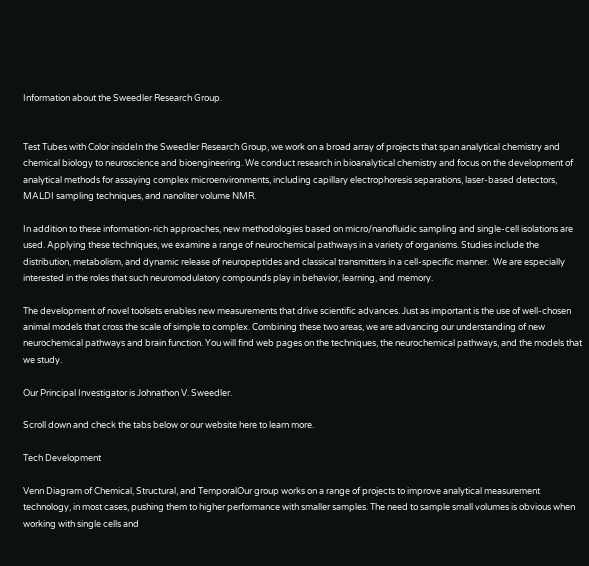Information about the Sweedler Research Group.


Test Tubes with Color insideIn the Sweedler Research Group, we work on a broad array of projects that span analytical chemistry and chemical biology to neuroscience and bioengineering. We conduct research in bioanalytical chemistry and focus on the development of analytical methods for assaying complex microenvironments, including capillary electrophoresis separations, laser-based detectors, MALDI sampling techniques, and nanoliter volume NMR.

In addition to these information-rich approaches, new methodologies based on micro/nanofluidic sampling and single-cell isolations are used. Applying these techniques, we examine a range of neurochemical pathways in a variety of organisms. Studies include the distribution, metabolism, and dynamic release of neuropeptides and classical transmitters in a cell-specific manner.  We are especially interested in the roles that such neuromodulatory compounds play in behavior, learning, and memory.

The development of novel toolsets enables new measurements that drive scientific advances. Just as important is the use of well-chosen animal models that cross the scale of simple to complex. Combining these two areas, we are advancing our understanding of new neurochemical pathways and brain function. You will find web pages on the techniques, the neurochemical pathways, and the models that we study.

Our Principal Investigator is Johnathon V. Sweedler.

Scroll down and check the tabs below or our website here to learn more.

Tech Development

Venn Diagram of Chemical, Structural, and TemporalOur group works on a range of projects to improve analytical measurement technology, in most cases, pushing them to higher performance with smaller samples. The need to sample small volumes is obvious when working with single cells and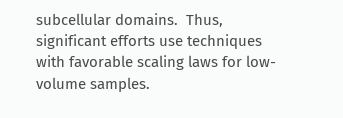subcellular domains.  Thus, significant efforts use techniques with favorable scaling laws for low-volume samples.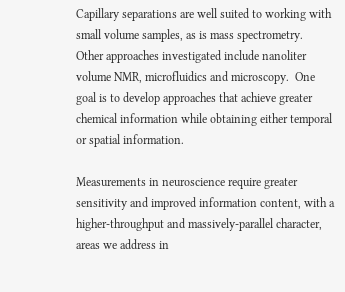Capillary separations are well suited to working with small volume samples, as is mass spectrometry.  Other approaches investigated include nanoliter volume NMR, microfluidics and microscopy.  One goal is to develop approaches that achieve greater chemical information while obtaining either temporal or spatial information.

Measurements in neuroscience require greater sensitivity and improved information content, with a higher-throughput and massively-parallel character, areas we address in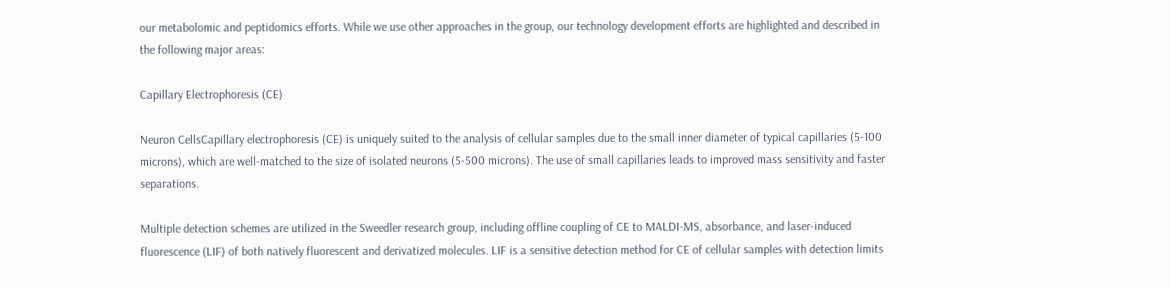our metabolomic and peptidomics efforts. While we use other approaches in the group, our technology development efforts are highlighted and described in the following major areas:

Capillary Electrophoresis (CE)

Neuron CellsCapillary electrophoresis (CE) is uniquely suited to the analysis of cellular samples due to the small inner diameter of typical capillaries (5-100 microns), which are well-matched to the size of isolated neurons (5-500 microns). The use of small capillaries leads to improved mass sensitivity and faster separations.

Multiple detection schemes are utilized in the Sweedler research group, including offline coupling of CE to MALDI-MS, absorbance, and laser-induced fluorescence (LIF) of both natively fluorescent and derivatized molecules. LIF is a sensitive detection method for CE of cellular samples with detection limits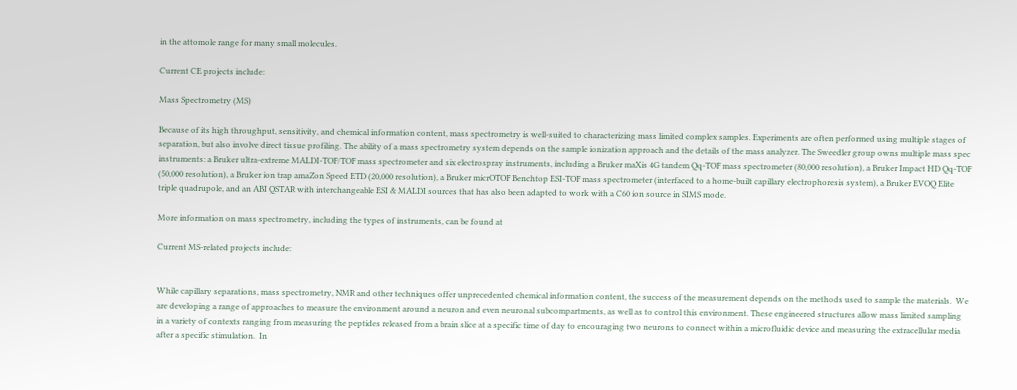in the attomole range for many small molecules.

Current CE projects include:

Mass Spectrometry (MS)

Because of its high throughput, sensitivity, and chemical information content, mass spectrometry is well-suited to characterizing mass limited complex samples. Experiments are often performed using multiple stages of separation, but also involve direct tissue profiling. The ability of a mass spectrometry system depends on the sample ionization approach and the details of the mass analyzer. The Sweedler group owns multiple mass spec instruments: a Bruker ultra-extreme MALDI-TOF/TOF mass spectrometer and six electrospray instruments, including a Bruker maXis 4G tandem Qq-TOF mass spectrometer (80,000 resolution), a Bruker Impact HD Qq-TOF (50,000 resolution), a Bruker ion trap amaZon Speed ETD (20,000 resolution), a Bruker micrOTOF Benchtop ESI-TOF mass spectrometer (interfaced to a home-built capillary electrophoresis system), a Bruker EVOQ Elite triple quadrupole, and an ABI QSTAR with interchangeable ESI & MALDI sources that has also been adapted to work with a C60 ion source in SIMS mode.

More information on mass spectrometry, including the types of instruments, can be found at

Current MS-related projects include:


While capillary separations, mass spectrometry, NMR and other techniques offer unprecedented chemical information content, the success of the measurement depends on the methods used to sample the materials.  We are developing a range of approaches to measure the environment around a neuron and even neuronal subcompartments, as well as to control this environment. These engineered structures allow mass limited sampling in a variety of contexts ranging from measuring the peptides released from a brain slice at a specific time of day to encouraging two neurons to connect within a microfluidic device and measuring the extracellular media after a specific stimulation.  In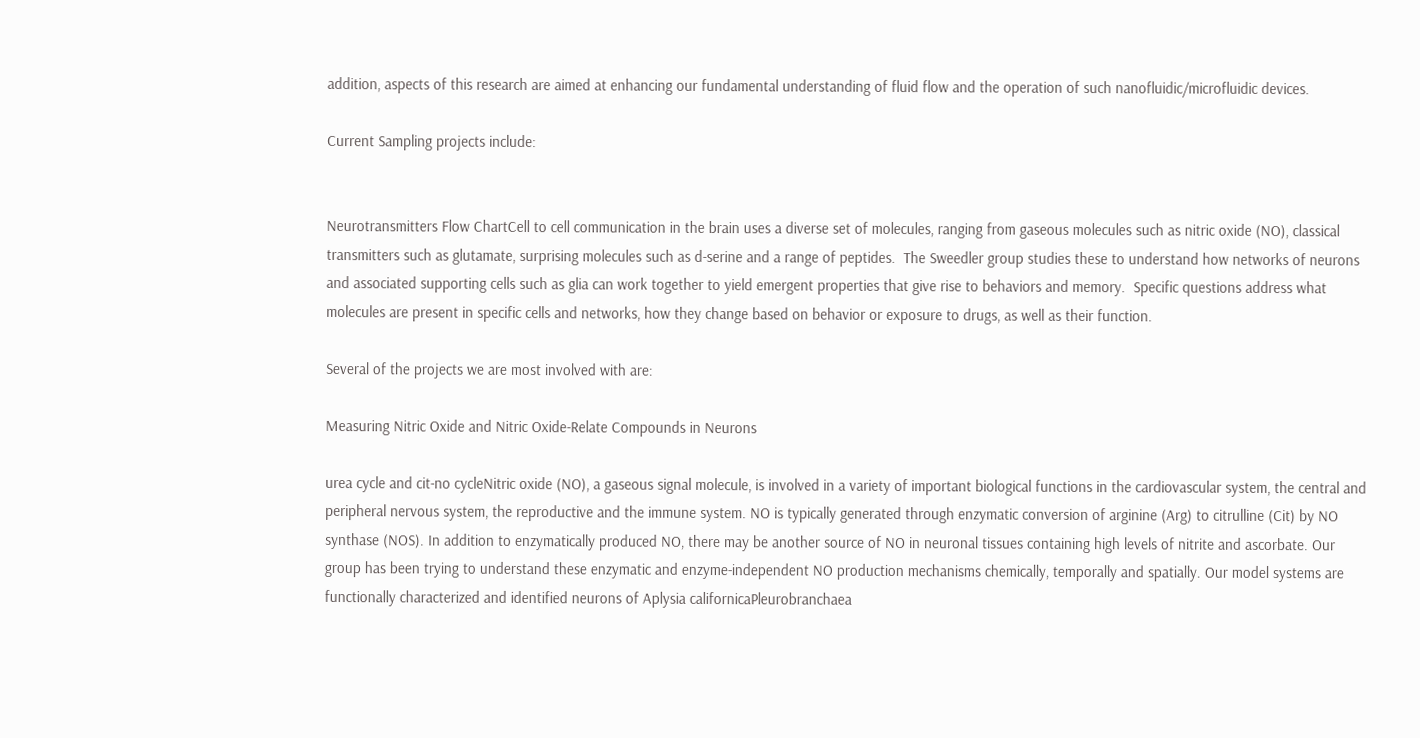addition, aspects of this research are aimed at enhancing our fundamental understanding of fluid flow and the operation of such nanofluidic/microfluidic devices.

Current Sampling projects include:


Neurotransmitters Flow ChartCell to cell communication in the brain uses a diverse set of molecules, ranging from gaseous molecules such as nitric oxide (NO), classical transmitters such as glutamate, surprising molecules such as d-serine and a range of peptides.  The Sweedler group studies these to understand how networks of neurons and associated supporting cells such as glia can work together to yield emergent properties that give rise to behaviors and memory.  Specific questions address what molecules are present in specific cells and networks, how they change based on behavior or exposure to drugs, as well as their function.

Several of the projects we are most involved with are:

Measuring Nitric Oxide and Nitric Oxide-Relate Compounds in Neurons

urea cycle and cit-no cycleNitric oxide (NO), a gaseous signal molecule, is involved in a variety of important biological functions in the cardiovascular system, the central and peripheral nervous system, the reproductive and the immune system. NO is typically generated through enzymatic conversion of arginine (Arg) to citrulline (Cit) by NO synthase (NOS). In addition to enzymatically produced NO, there may be another source of NO in neuronal tissues containing high levels of nitrite and ascorbate. Our group has been trying to understand these enzymatic and enzyme-independent NO production mechanisms chemically, temporally and spatially. Our model systems are functionally characterized and identified neurons of Aplysia californicaPleurobranchaea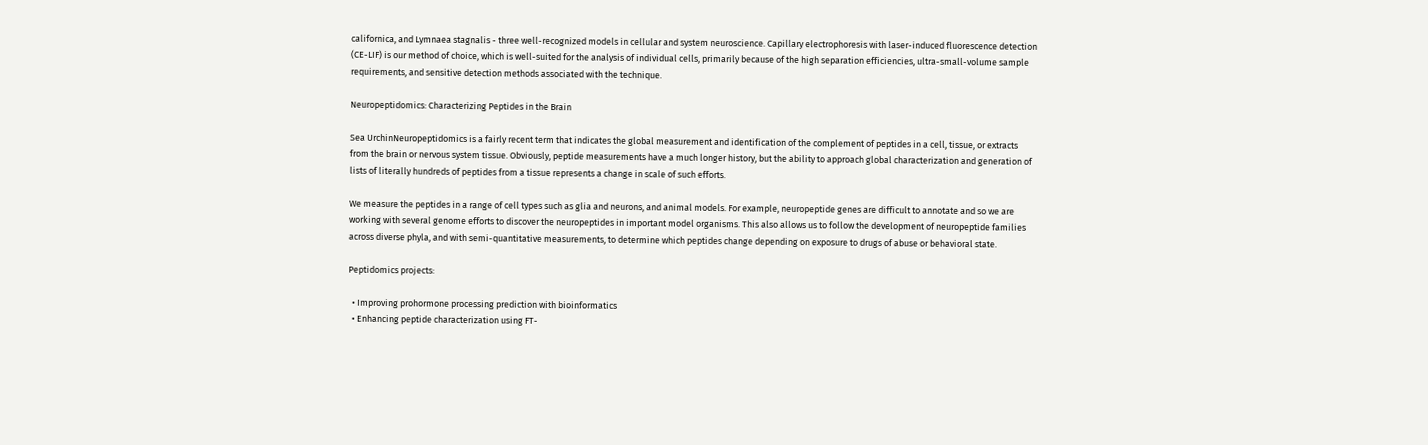californica, and Lymnaea stagnalis - three well-recognized models in cellular and system neuroscience. Capillary electrophoresis with laser-induced fluorescence detection (CE-LIF) is our method of choice, which is well-suited for the analysis of individual cells, primarily because of the high separation efficiencies, ultra-small-volume sample requirements, and sensitive detection methods associated with the technique.

Neuropeptidomics: Characterizing Peptides in the Brain

Sea UrchinNeuropeptidomics is a fairly recent term that indicates the global measurement and identification of the complement of peptides in a cell, tissue, or extracts from the brain or nervous system tissue. Obviously, peptide measurements have a much longer history, but the ability to approach global characterization and generation of lists of literally hundreds of peptides from a tissue represents a change in scale of such efforts.

We measure the peptides in a range of cell types such as glia and neurons, and animal models. For example, neuropeptide genes are difficult to annotate and so we are working with several genome efforts to discover the neuropeptides in important model organisms. This also allows us to follow the development of neuropeptide families across diverse phyla, and with semi-quantitative measurements, to determine which peptides change depending on exposure to drugs of abuse or behavioral state.

Peptidomics projects:

  • Improving prohormone processing prediction with bioinformatics
  • Enhancing peptide characterization using FT-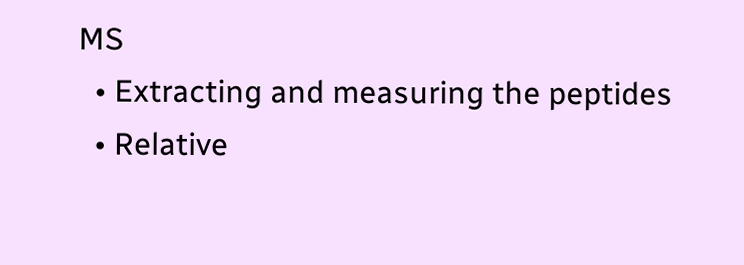MS
  • Extracting and measuring the peptides
  • Relative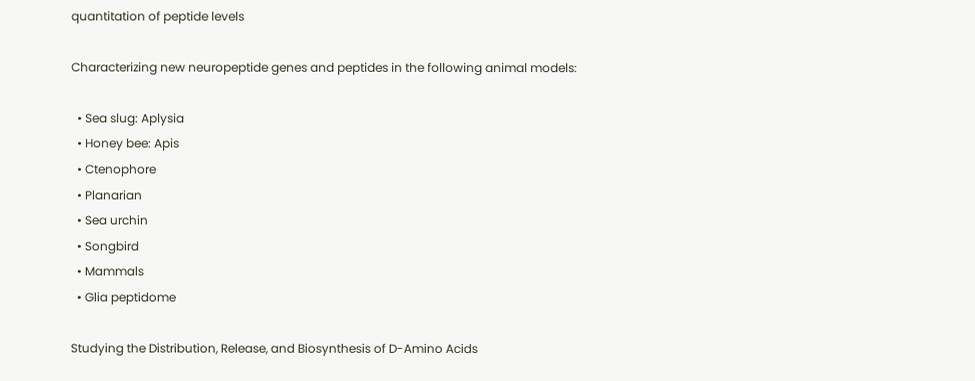quantitation of peptide levels

Characterizing new neuropeptide genes and peptides in the following animal models:

  • Sea slug: Aplysia
  • Honey bee: Apis
  • Ctenophore
  • Planarian
  • Sea urchin
  • Songbird
  • Mammals
  • Glia peptidome

Studying the Distribution, Release, and Biosynthesis of D-Amino Acids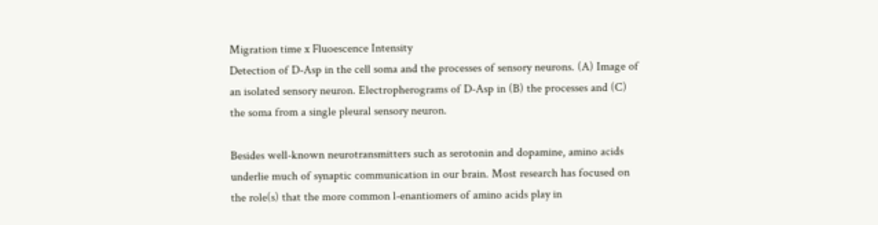Migration time x Fluoescence Intensity
Detection of D-Asp in the cell soma and the processes of sensory neurons. (A) Image of an isolated sensory neuron. Electropherograms of D-Asp in (B) the processes and (C) the soma from a single pleural sensory neuron.

Besides well-known neurotransmitters such as serotonin and dopamine, amino acids underlie much of synaptic communication in our brain. Most research has focused on the role(s) that the more common l-enantiomers of amino acids play in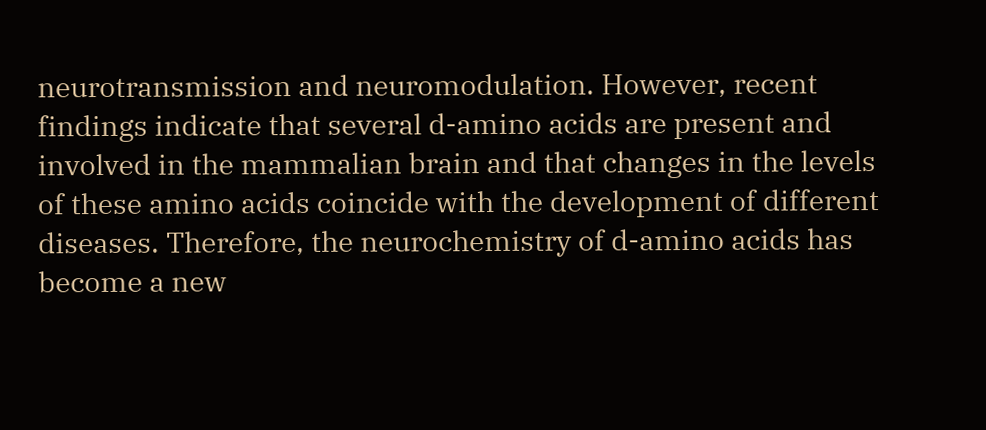neurotransmission and neuromodulation. However, recent findings indicate that several d-amino acids are present and involved in the mammalian brain and that changes in the levels of these amino acids coincide with the development of different diseases. Therefore, the neurochemistry of d-amino acids has become a new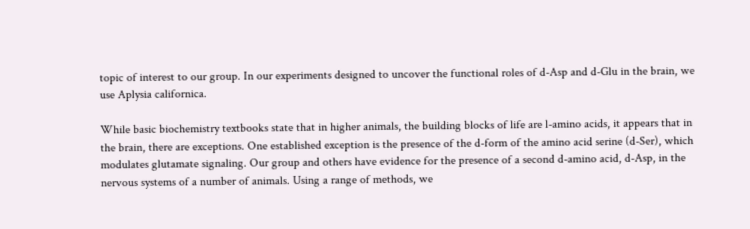topic of interest to our group. In our experiments designed to uncover the functional roles of d-Asp and d-Glu in the brain, we use Aplysia californica.

While basic biochemistry textbooks state that in higher animals, the building blocks of life are l-amino acids, it appears that in the brain, there are exceptions. One established exception is the presence of the d-form of the amino acid serine (d-Ser), which modulates glutamate signaling. Our group and others have evidence for the presence of a second d-amino acid, d-Asp, in the nervous systems of a number of animals. Using a range of methods, we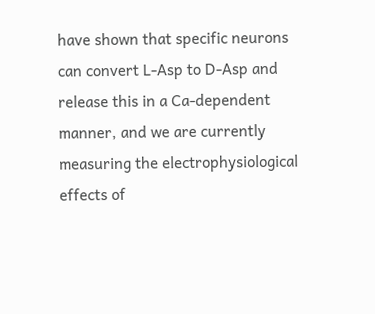have shown that specific neurons can convert L-Asp to D-Asp and release this in a Ca-dependent manner, and we are currently measuring the electrophysiological effects of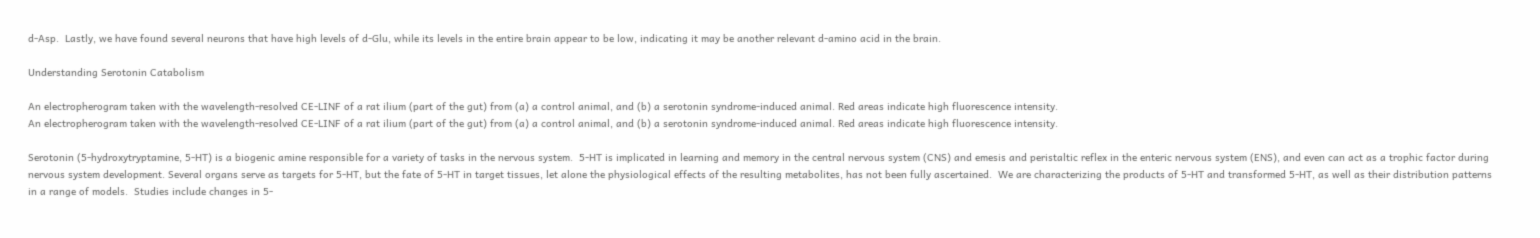d-Asp.  Lastly, we have found several neurons that have high levels of d-Glu, while its levels in the entire brain appear to be low, indicating it may be another relevant d-amino acid in the brain.

Understanding Serotonin Catabolism

An electropherogram taken with the wavelength-resolved CE-LINF of a rat ilium (part of the gut) from (a) a control animal, and (b) a serotonin syndrome-induced animal. Red areas indicate high fluorescence intensity.
An electropherogram taken with the wavelength-resolved CE-LINF of a rat ilium (part of the gut) from (a) a control animal, and (b) a serotonin syndrome-induced animal. Red areas indicate high fluorescence intensity.

Serotonin (5-hydroxytryptamine, 5-HT) is a biogenic amine responsible for a variety of tasks in the nervous system.  5-HT is implicated in learning and memory in the central nervous system (CNS) and emesis and peristaltic reflex in the enteric nervous system (ENS), and even can act as a trophic factor during nervous system development. Several organs serve as targets for 5-HT, but the fate of 5-HT in target tissues, let alone the physiological effects of the resulting metabolites, has not been fully ascertained.  We are characterizing the products of 5-HT and transformed 5-HT, as well as their distribution patterns in a range of models.  Studies include changes in 5-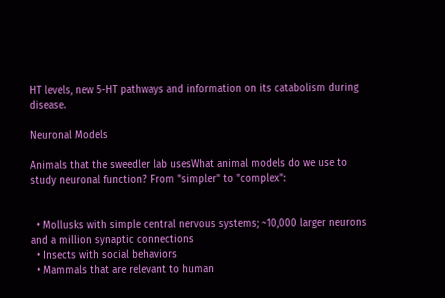HT levels, new 5-HT pathways and information on its catabolism during disease.

Neuronal Models

Animals that the sweedler lab usesWhat animal models do we use to study neuronal function? From "simpler" to "complex":


  • Mollusks with simple central nervous systems; ~10,000 larger neurons and a million synaptic connections
  • Insects with social behaviors
  • Mammals that are relevant to human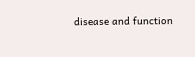disease and function